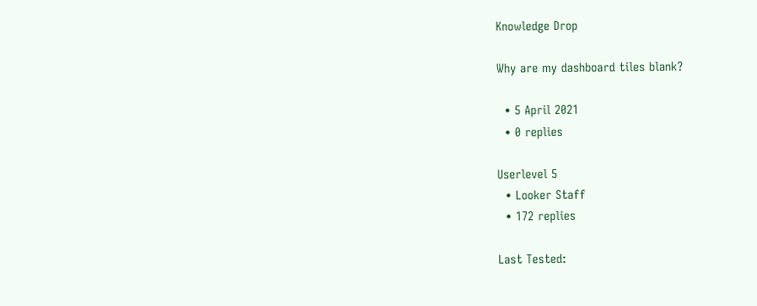Knowledge Drop

Why are my dashboard tiles blank?

  • 5 April 2021
  • 0 replies

Userlevel 5
  • Looker Staff
  • 172 replies

Last Tested: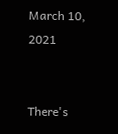March 10, 2021


There's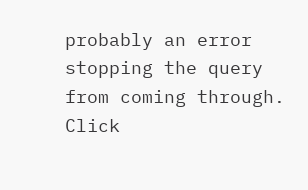probably an error stopping the query from coming through. Click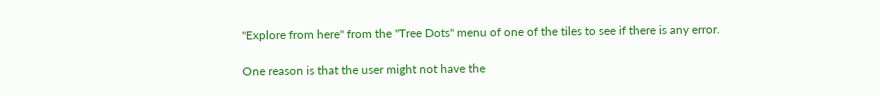"Explore from here" from the "Tree Dots" menu of one of the tiles to see if there is any error.

One reason is that the user might not have the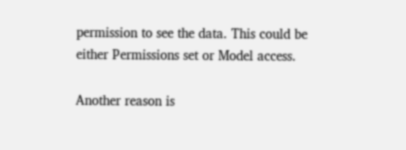permission to see the data. This could be either Permissions set or Model access.

Another reason is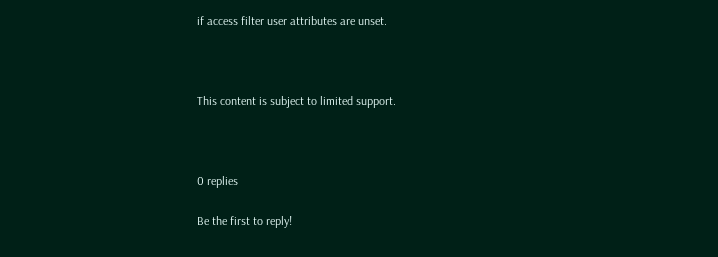if access filter user attributes are unset.



This content is subject to limited support.



0 replies

Be the first to reply!